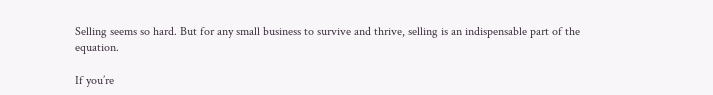Selling seems so hard. But for any small business to survive and thrive, selling is an indispensable part of the equation.

If you’re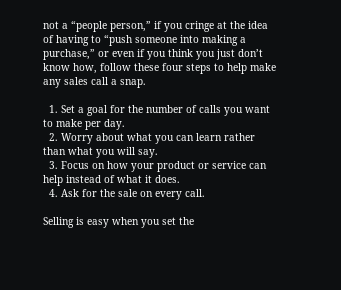not a “people person,” if you cringe at the idea of having to “push someone into making a purchase,” or even if you think you just don’t know how, follow these four steps to help make any sales call a snap.

  1. Set a goal for the number of calls you want to make per day.
  2. Worry about what you can learn rather than what you will say.
  3. Focus on how your product or service can help instead of what it does.
  4. Ask for the sale on every call.

Selling is easy when you set the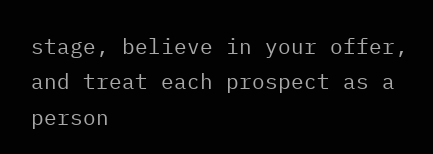stage, believe in your offer, and treat each prospect as a person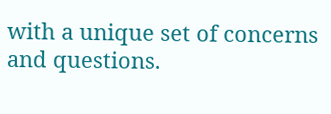with a unique set of concerns and questions.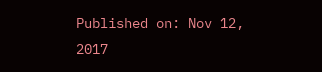Published on: Nov 12, 2017